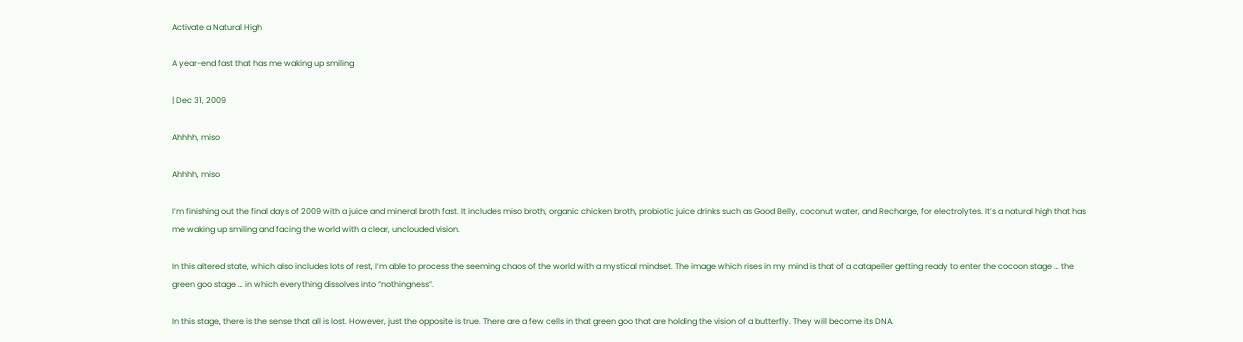Activate a Natural High

A year-end fast that has me waking up smiling

| Dec 31, 2009

Ahhhh, miso

Ahhhh, miso

I’m finishing out the final days of 2009 with a juice and mineral broth fast. It includes miso broth, organic chicken broth, probiotic juice drinks such as Good Belly, coconut water, and Recharge, for electrolytes. It’s a natural high that has me waking up smiling and facing the world with a clear, unclouded vision.

In this altered state, which also includes lots of rest, I’m able to process the seeming chaos of the world with a mystical mindset. The image which rises in my mind is that of a catapeller getting ready to enter the cocoon stage … the green goo stage … in which everything dissolves into “nothingness”.

In this stage, there is the sense that all is lost. However, just the opposite is true. There are a few cells in that green goo that are holding the vision of a butterfly. They will become its DNA.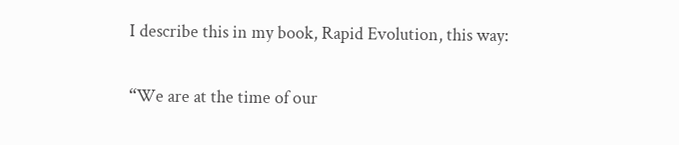I describe this in my book, Rapid Evolution, this way:

“We are at the time of our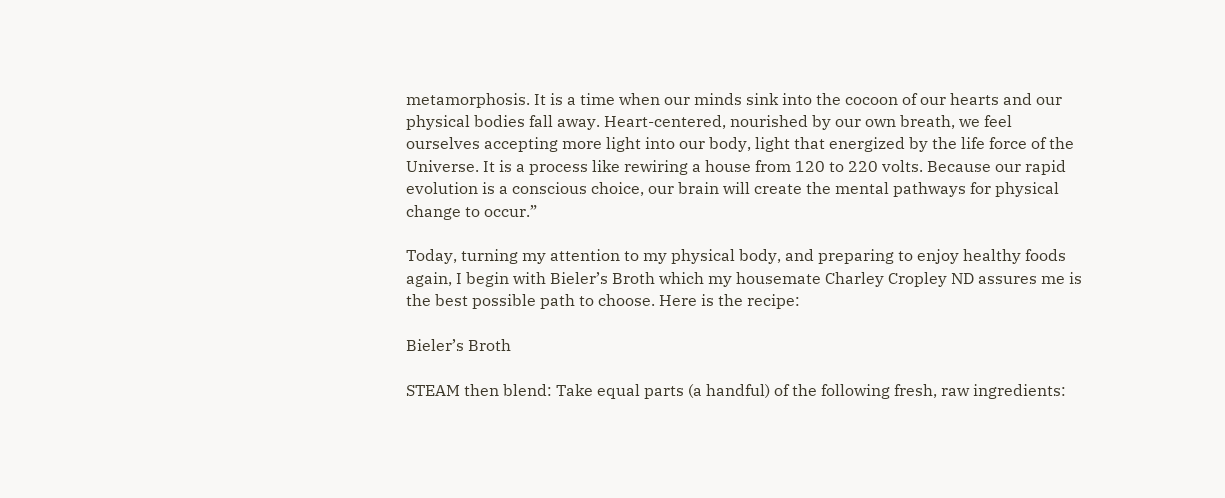metamorphosis. It is a time when our minds sink into the cocoon of our hearts and our physical bodies fall away. Heart-centered, nourished by our own breath, we feel ourselves accepting more light into our body, light that energized by the life force of the Universe. It is a process like rewiring a house from 120 to 220 volts. Because our rapid evolution is a conscious choice, our brain will create the mental pathways for physical change to occur.”

Today, turning my attention to my physical body, and preparing to enjoy healthy foods again, I begin with Bieler’s Broth which my housemate Charley Cropley ND assures me is the best possible path to choose. Here is the recipe:

Bieler’s Broth

STEAM then blend: Take equal parts (a handful) of the following fresh, raw ingredients: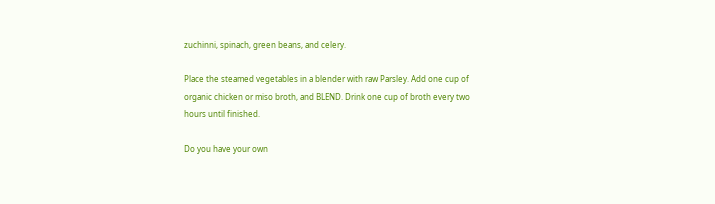zuchinni, spinach, green beans, and celery.

Place the steamed vegetables in a blender with raw Parsley. Add one cup of organic chicken or miso broth, and BLEND. Drink one cup of broth every two hours until finished.

Do you have your own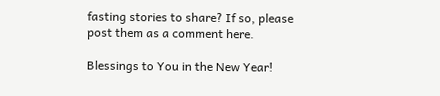fasting stories to share? If so, please post them as a comment here.

Blessings to You in the New Year!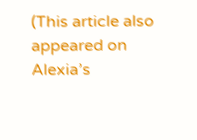(This article also appeared on Alexia’s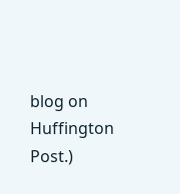blog on Huffington Post.)